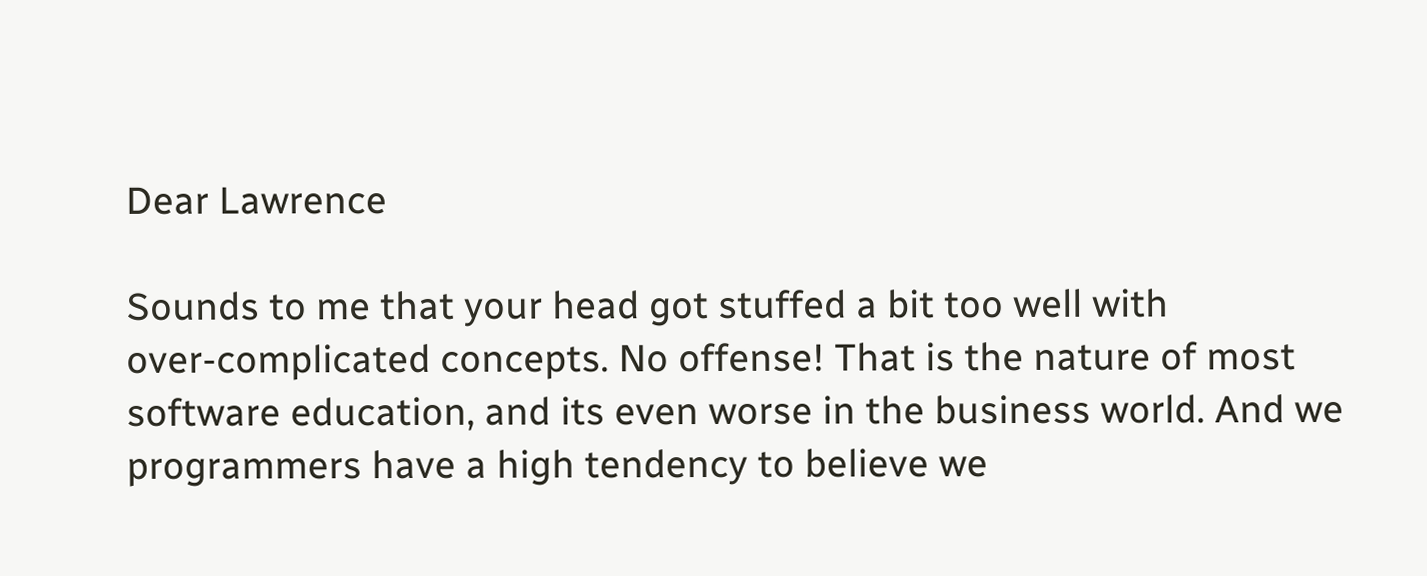Dear Lawrence

Sounds to me that your head got stuffed a bit too well with
over-complicated concepts. No offense! That is the nature of most
software education, and its even worse in the business world. And we
programmers have a high tendency to believe we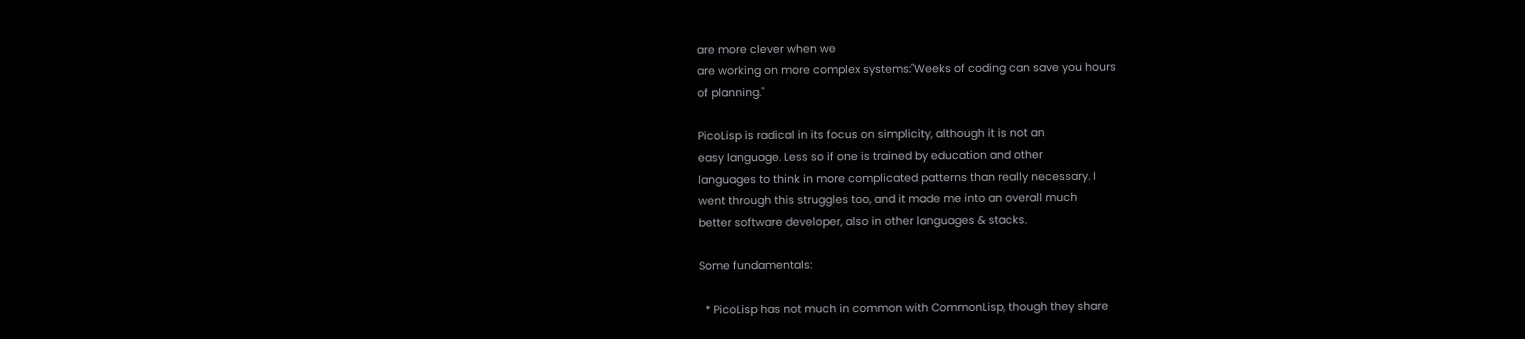are more clever when we
are working on more complex systems:"Weeks of coding can save you hours
of planning."

PicoLisp is radical in its focus on simplicity, although it is not an
easy language. Less so if one is trained by education and other
languages to think in more complicated patterns than really necessary. I
went through this struggles too, and it made me into an overall much
better software developer, also in other languages & stacks.

Some fundamentals:

  * PicoLisp has not much in common with CommonLisp, though they share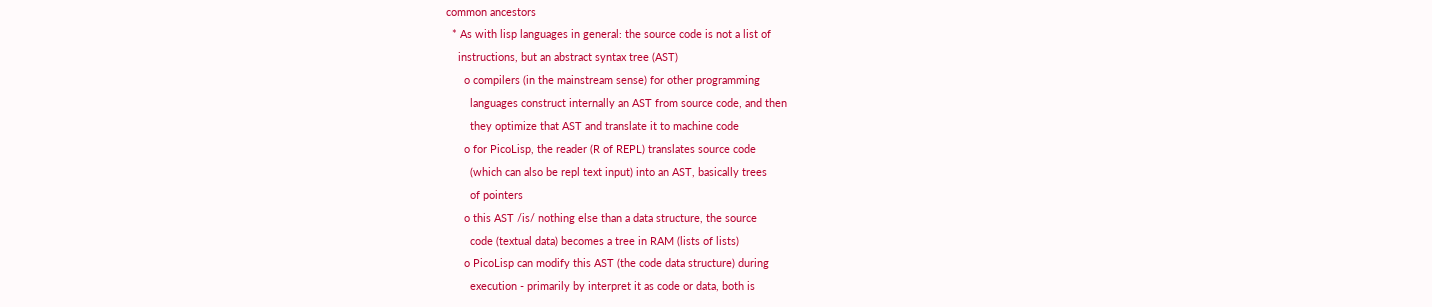common ancestors
  * As with lisp languages in general: the source code is not a list of
    instructions, but an abstract syntax tree (AST)
      o compilers (in the mainstream sense) for other programming
        languages construct internally an AST from source code, and then
        they optimize that AST and translate it to machine code
      o for PicoLisp, the reader (R of REPL) translates source code
        (which can also be repl text input) into an AST, basically trees
        of pointers
      o this AST /is/ nothing else than a data structure, the source
        code (textual data) becomes a tree in RAM (lists of lists)
      o PicoLisp can modify this AST (the code data structure) during
        execution - primarily by interpret it as code or data, both is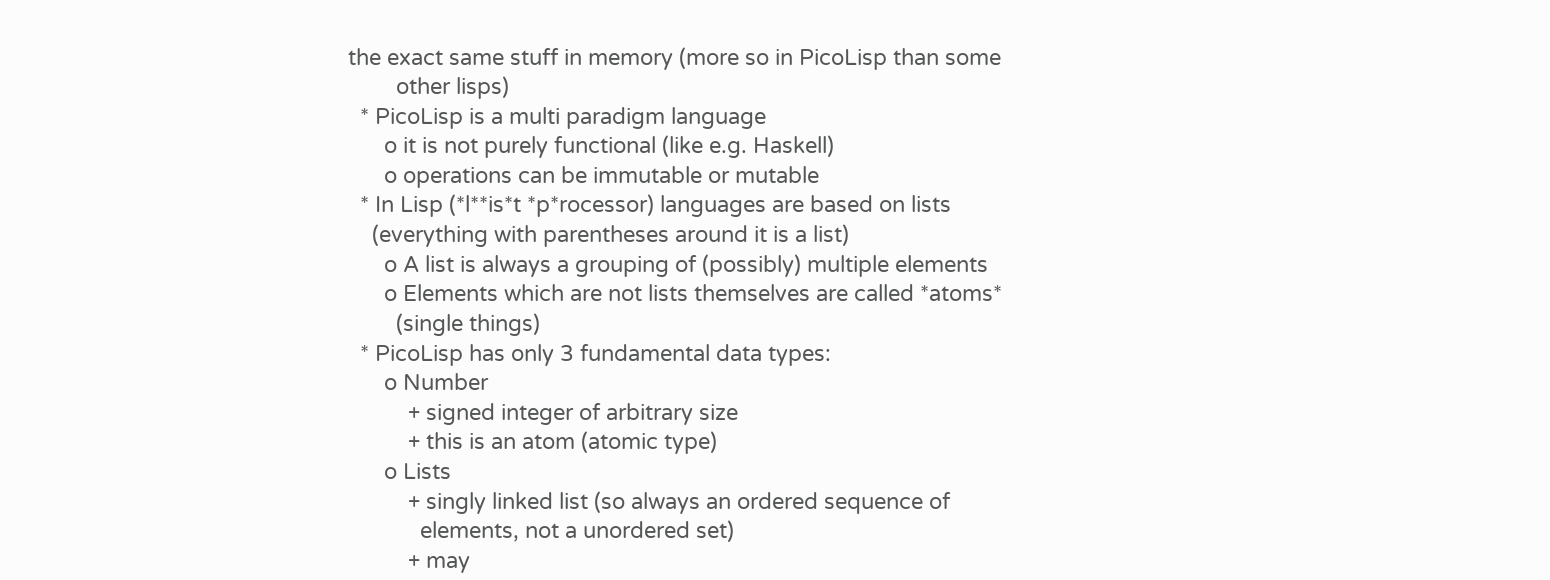the exact same stuff in memory (more so in PicoLisp than some
        other lisps)
  * PicoLisp is a multi paradigm language
      o it is not purely functional (like e.g. Haskell)
      o operations can be immutable or mutable
  * In Lisp (*l**is*t *p*rocessor) languages are based on lists
    (everything with parentheses around it is a list)
      o A list is always a grouping of (possibly) multiple elements
      o Elements which are not lists themselves are called *atoms*
        (single things)
  * PicoLisp has only 3 fundamental data types:
      o Number
          + signed integer of arbitrary size
          + this is an atom (atomic type)
      o Lists
          + singly linked list (so always an ordered sequence of
            elements, not a unordered set)
          + may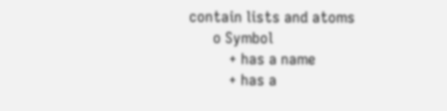contain lists and atoms
      o Symbol
          + has a name
          + has a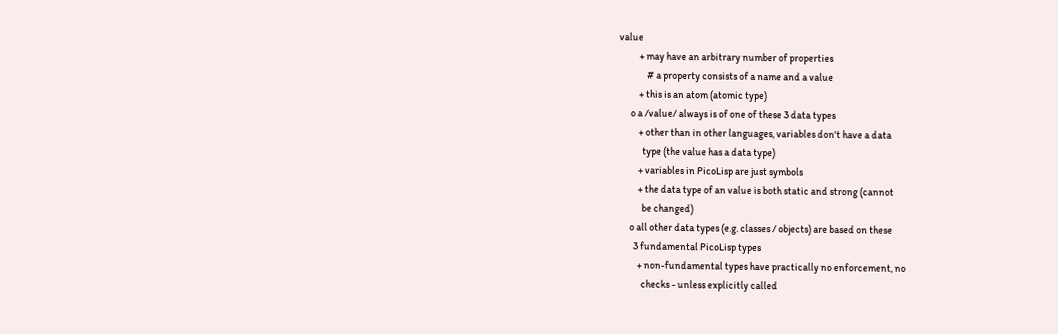value
          + may have an arbitrary number of properties
              # a property consists of a name and a value
          + this is an atom (atomic type)
      o a /value/ always is of one of these 3 data types
          + other than in other languages, variables don't have a data
            type (the value has a data type)
          + variables in PicoLisp are just symbols
          + the data type of an value is both static and strong (cannot
            be changed)
      o all other data types (e.g. classes / objects) are based on these
        3 fundamental PicoLisp types
          + non-fundamental types have practically no enforcement, no
            checks - unless explicitly called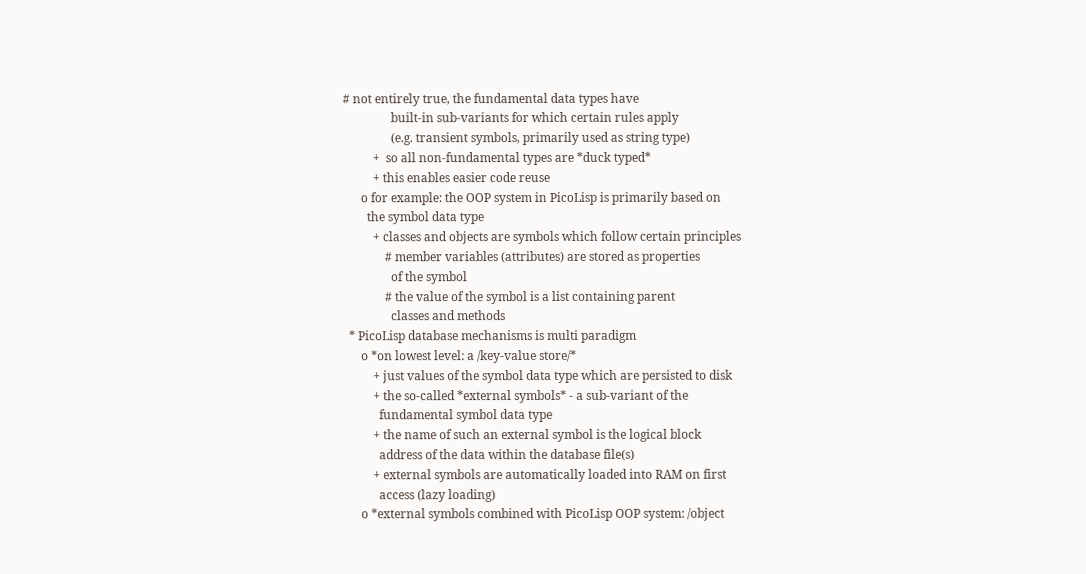# not entirely true, the fundamental data types have
                built-in sub-variants for which certain rules apply
                (e.g. transient symbols, primarily used as string type)
          +  so all non-fundamental types are *duck typed*
          + this enables easier code reuse
      o for example: the OOP system in PicoLisp is primarily based on
        the symbol data type
          + classes and objects are symbols which follow certain principles
              # member variables (attributes) are stored as properties
                of the symbol
              # the value of the symbol is a list containing parent
                classes and methods
  * PicoLisp database mechanisms is multi paradigm
      o *on lowest level: a /key-value store/*
          + just values of the symbol data type which are persisted to disk
          + the so-called *external symbols* - a sub-variant of the
            fundamental symbol data type
          + the name of such an external symbol is the logical block
            address of the data within the database file(s)
          + external symbols are automatically loaded into RAM on first
            access (lazy loading)
      o *external symbols combined with PicoLisp OOP system: /object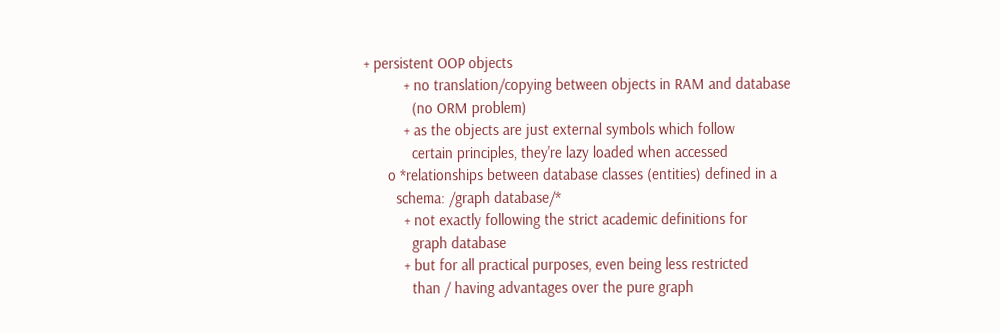+ persistent OOP objects
          + no translation/copying between objects in RAM and database
            (no ORM problem)
          + as the objects are just external symbols which follow
            certain principles, they're lazy loaded when accessed
      o *relationships between database classes (entities) defined in a
        schema: /graph database/*
          + not exactly following the strict academic definitions for
            graph database
          + but for all practical purposes, even being less restricted
            than / having advantages over the pure graph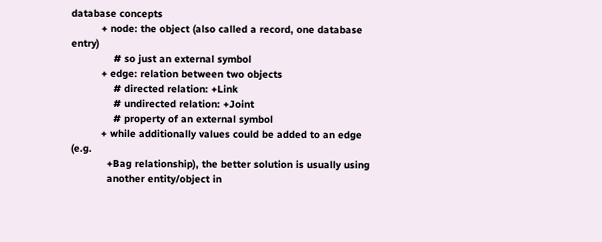database concepts
          + node: the object (also called a record, one database entry)
              # so just an external symbol
          + edge: relation between two objects
              # directed relation: +Link
              # undirected relation: +Joint
              # property of an external symbol
          + while additionally values could be added to an edge (e.g.
            +Bag relationship), the better solution is usually using
            another entity/object in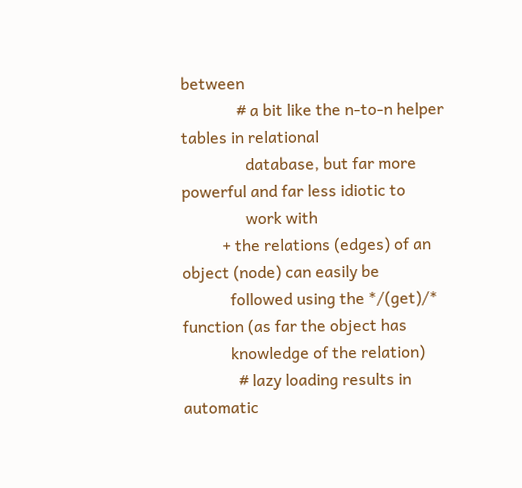between
              # a bit like the n-to-n helper tables in relational
                database, but far more powerful and far less idiotic to
                work with
          + the relations (edges) of an object (node) can easily be
            followed using the */(get)/* function (as far the object has
            knowledge of the relation)
              # lazy loading results in automatic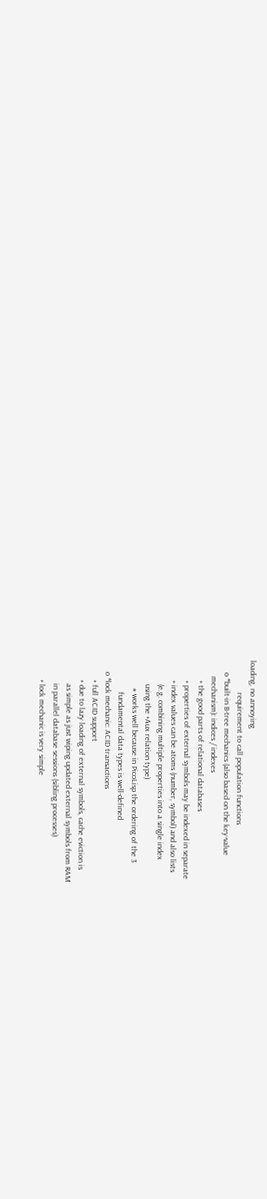loading, no annoying
                requirement to call population functions
      o *built-in B-tree mechanics (also based on the key-value
        mechanism): indices / indexes
          + the good parts of relational databases
          + properties of external symbols may be indexed in separate
          + index values can be atoms (number, symbol) and also lists
            (e.g. combining multiple properties into a single index
            using the +Aux relation type)
              # works well because in PicoLisp the ordering of the 3
                fundamental data types is well-defined
      o *lock mechanic: ACID transactions
          + full ACID support
          + due to lazy loading of external symbols, cache eviction is
            as simple as just wiping updated external symbols from RAM
            in parallel database sessions (sibling processes)
          + lock mechanic is very simple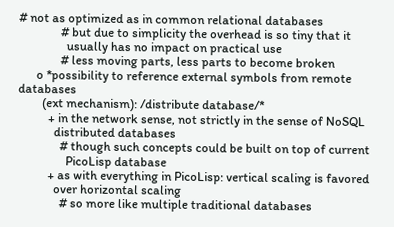# not as optimized as in common relational databases
              # but due to simplicity the overhead is so tiny that it
                usually has no impact on practical use
              # less moving parts, less parts to become broken
      o *possibility to reference external symbols from remote databases
        (ext mechanism): /distribute database/*
          + in the network sense, not strictly in the sense of NoSQL
            distributed databases
              # though such concepts could be built on top of current
                PicoLisp database
          + as with everything in PicoLisp: vertical scaling is favored
            over horizontal scaling
              # so more like multiple traditional databases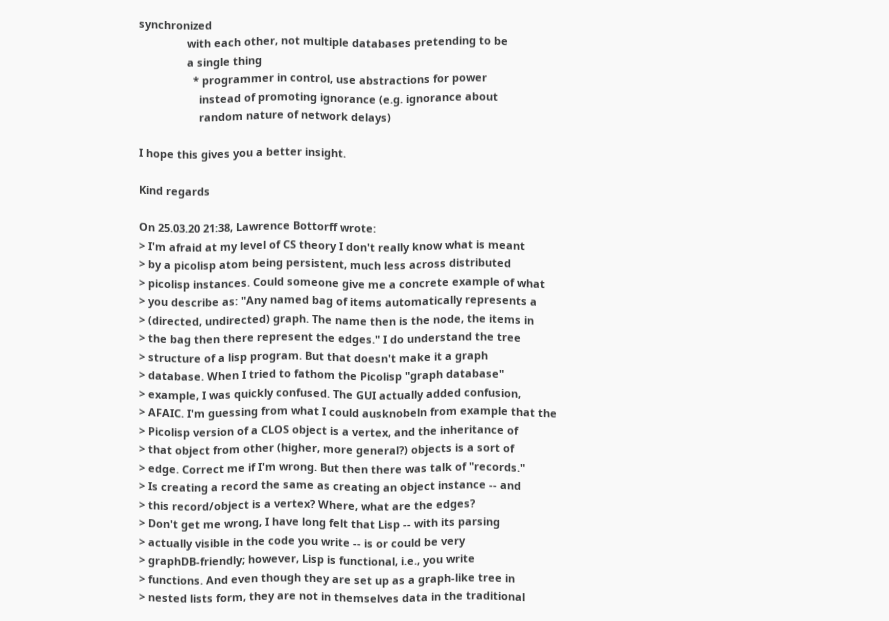synchronized
                with each other, not multiple databases pretending to be
                a single thing
                  * programmer in control, use abstractions for power
                    instead of promoting ignorance (e.g. ignorance about
                    random nature of network delays)

I hope this gives you a better insight.

Kind regards

On 25.03.20 21:38, Lawrence Bottorff wrote:
> I'm afraid at my level of CS theory I don't really know what is meant
> by a picolisp atom being persistent, much less across distributed
> picolisp instances. Could someone give me a concrete example of what
> you describe as: "Any named bag of items automatically represents a
> (directed, undirected) graph. The name then is the node, the items in
> the bag then there represent the edges." I do understand the tree
> structure of a lisp program. But that doesn't make it a graph
> database. When I tried to fathom the Picolisp "graph database"
> example, I was quickly confused. The GUI actually added confusion,
> AFAIC. I'm guessing from what I could ausknobeln from example that the
> Picolisp version of a CLOS object is a vertex, and the inheritance of
> that object from other (higher, more general?) objects is a sort of
> edge. Correct me if I'm wrong. But then there was talk of "records."
> Is creating a record the same as creating an object instance -- and
> this record/object is a vertex? Where, what are the edges?
> Don't get me wrong, I have long felt that Lisp -- with its parsing
> actually visible in the code you write -- is or could be very
> graphDB-friendly; however, Lisp is functional, i.e., you write
> functions. And even though they are set up as a graph-like tree in
> nested lists form, they are not in themselves data in the traditional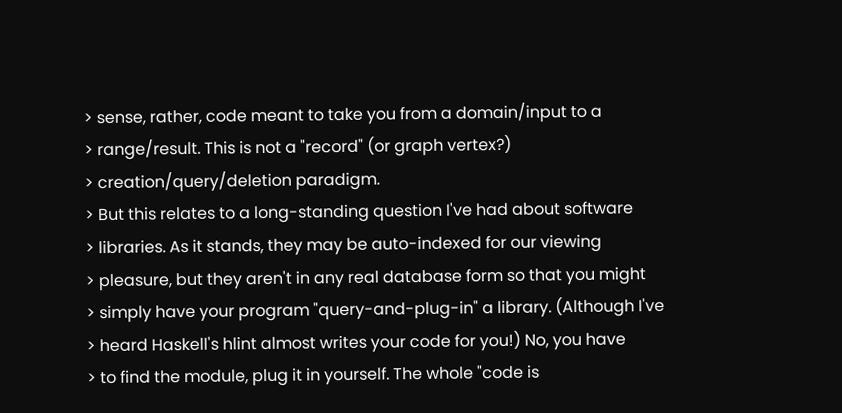> sense, rather, code meant to take you from a domain/input to a
> range/result. This is not a "record" (or graph vertex?)
> creation/query/deletion paradigm.
> But this relates to a long-standing question I've had about software
> libraries. As it stands, they may be auto-indexed for our viewing
> pleasure, but they aren't in any real database form so that you might
> simply have your program "query-and-plug-in" a library. (Although I've
> heard Haskell's hlint almost writes your code for you!) No, you have
> to find the module, plug it in yourself. The whole "code is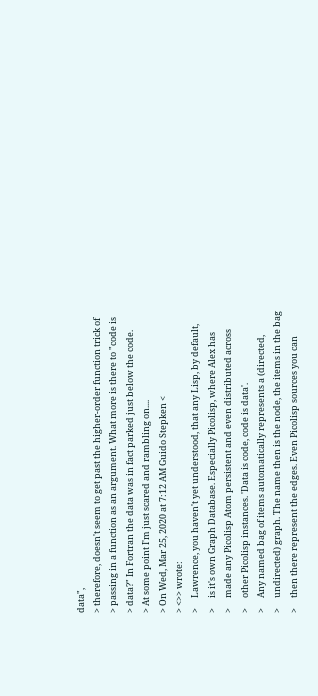data",
> therefore, doesn't seem to get past the higher-order function trick of
> passing in a function as an argument. What more is there to "code is
> data?" In Fortran the data was in fact parked just below the code.
> At some point I'm just scared and rambling on....
> On Wed, Mar 25, 2020 at 7:12 AM Guido Stepken <
> <>> wrote:
>     Lawrence, you haven't yet understood, that any Lisp, by default,
>     is it's own Graph Database. Especially Picolisp, where Alex has
>     made any Picolisp Atom persistent and even distributed across
>     other Picolisp instances. 'Data is code, code is data'.
>     Any named bag of items automatically represents a (directed,
>     undirected) graph. The name then is the node, the items in the bag
>     then there represent the edges. Even Picolisp sources you can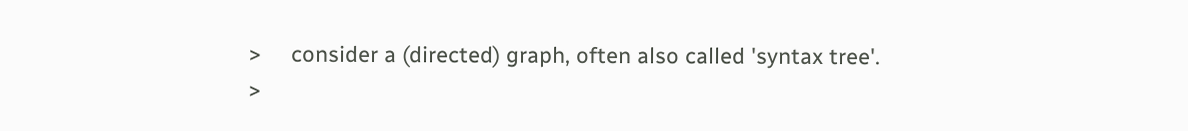>     consider a (directed) graph, often also called 'syntax tree'.
>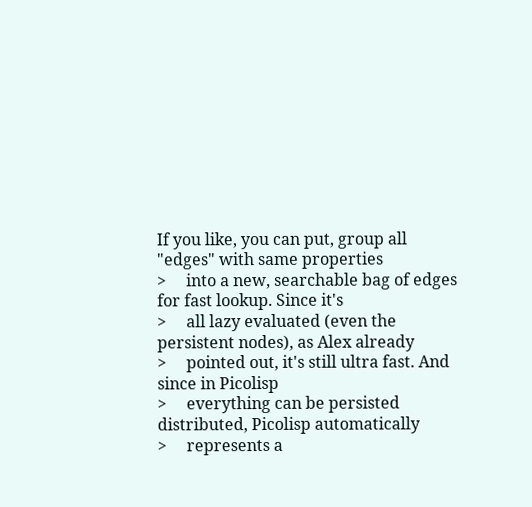If you like, you can put, group all "edges" with same properties
>     into a new, searchable bag of edges for fast lookup. Since it's
>     all lazy evaluated (even the persistent nodes), as Alex already
>     pointed out, it's still ultra fast. And since in Picolisp
>     everything can be persisted distributed, Picolisp automatically
>     represents a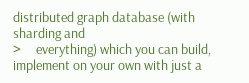distributed graph database (with sharding and
>     everything) which you can build, implement on your own with just a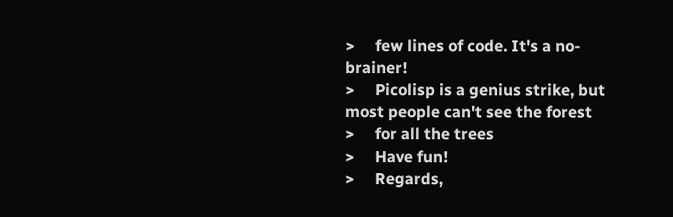>     few lines of code. It's a no-brainer!
>     Picolisp is a genius strike, but most people can't see the forest
>     for all the trees
>     Have fun!
>     Regards,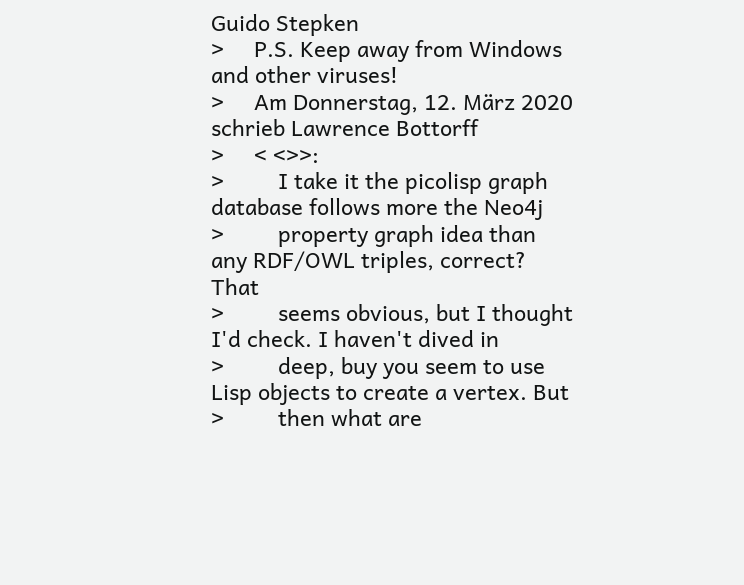Guido Stepken
>     P.S. Keep away from Windows and other viruses!
>     Am Donnerstag, 12. März 2020 schrieb Lawrence Bottorff
>     < <>>:
>         I take it the picolisp graph database follows more the Neo4j
>         property graph idea than any RDF/OWL triples, correct? That
>         seems obvious, but I thought I'd check. I haven't dived in
>         deep, buy you seem to use Lisp objects to create a vertex. But
>         then what are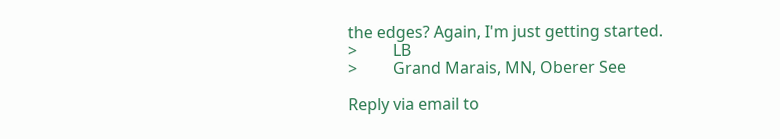the edges? Again, I'm just getting started.
>         LB
>         Grand Marais, MN, Oberer See

Reply via email to